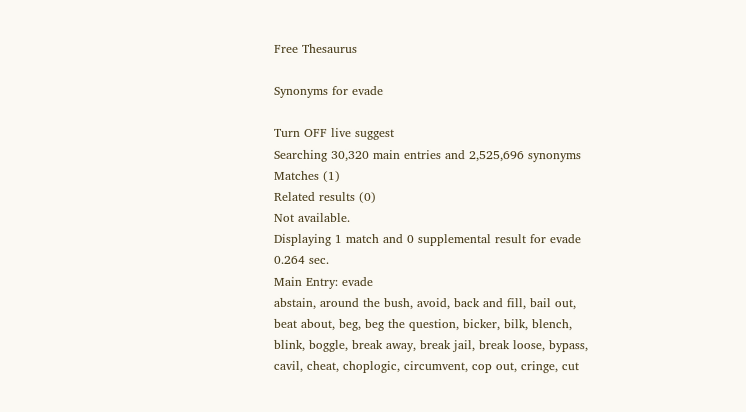Free Thesaurus

Synonyms for evade

Turn OFF live suggest
Searching 30,320 main entries and 2,525,696 synonyms
Matches (1)
Related results (0)
Not available.
Displaying 1 match and 0 supplemental result for evade 0.264 sec.
Main Entry: evade
abstain, around the bush, avoid, back and fill, bail out, beat about, beg, beg the question, bicker, bilk, blench, blink, boggle, break away, break jail, break loose, bypass, cavil, cheat, choplogic, circumvent, cop out, cringe, cut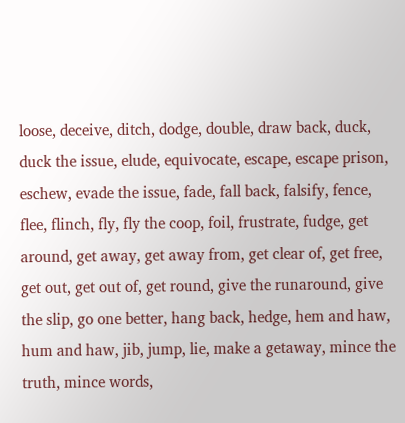loose, deceive, ditch, dodge, double, draw back, duck, duck the issue, elude, equivocate, escape, escape prison, eschew, evade the issue, fade, fall back, falsify, fence, flee, flinch, fly, fly the coop, foil, frustrate, fudge, get around, get away, get away from, get clear of, get free, get out, get out of, get round, give the runaround, give the slip, go one better, hang back, hedge, hem and haw, hum and haw, jib, jump, lie, make a getaway, mince the truth, mince words,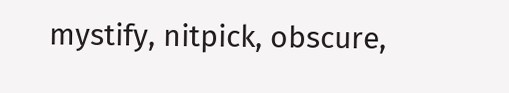mystify, nitpick, obscure,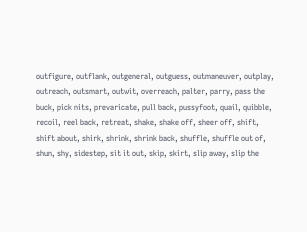outfigure, outflank, outgeneral, outguess, outmaneuver, outplay, outreach, outsmart, outwit, overreach, palter, parry, pass the buck, pick nits, prevaricate, pull back, pussyfoot, quail, quibble, recoil, reel back, retreat, shake, shake off, sheer off, shift, shift about, shirk, shrink, shrink back, shuffle, shuffle out of, shun, shy, sidestep, sit it out, skip, skirt, slip away, slip the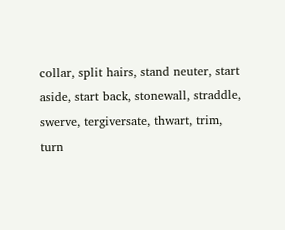collar, split hairs, stand neuter, start aside, start back, stonewall, straddle, swerve, tergiversate, thwart, trim, turn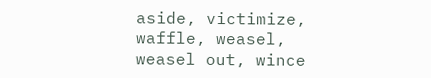aside, victimize, waffle, weasel, weasel out, wince